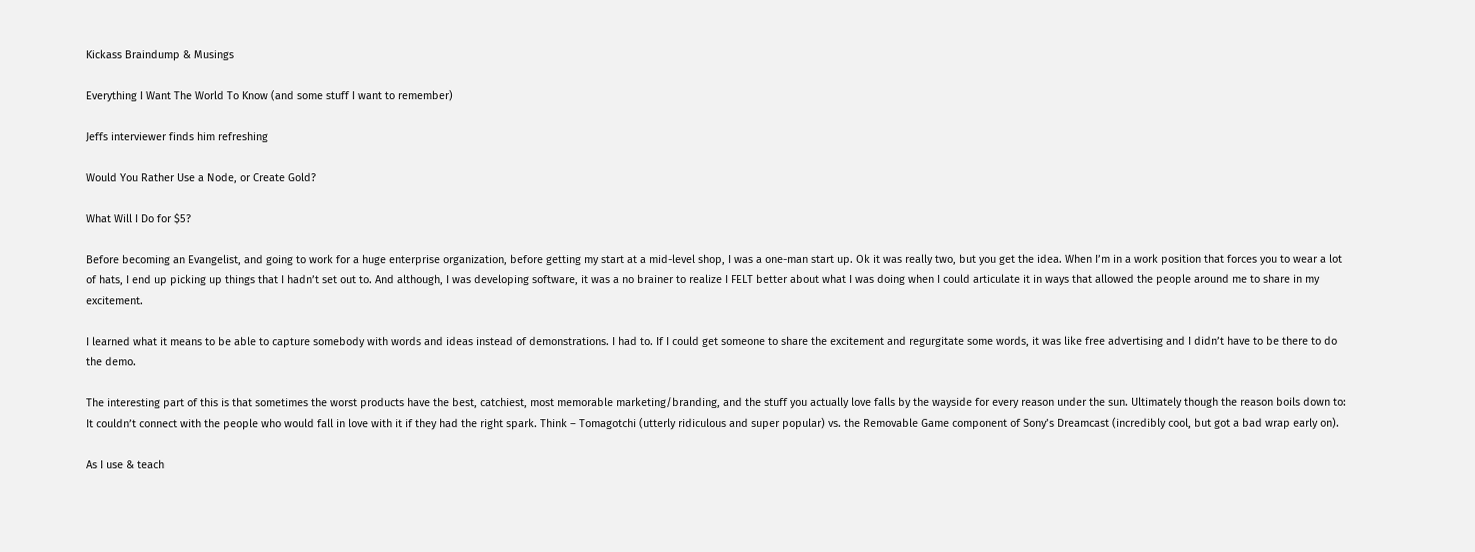Kickass Braindump & Musings

Everything I Want The World To Know (and some stuff I want to remember)

Jeffs interviewer finds him refreshing

Would You Rather Use a Node, or Create Gold?

What Will I Do for $5?

Before becoming an Evangelist, and going to work for a huge enterprise organization, before getting my start at a mid-level shop, I was a one-man start up. Ok it was really two, but you get the idea. When I’m in a work position that forces you to wear a lot of hats, I end up picking up things that I hadn’t set out to. And although, I was developing software, it was a no brainer to realize I FELT better about what I was doing when I could articulate it in ways that allowed the people around me to share in my excitement.

I learned what it means to be able to capture somebody with words and ideas instead of demonstrations. I had to. If I could get someone to share the excitement and regurgitate some words, it was like free advertising and I didn’t have to be there to do the demo.

The interesting part of this is that sometimes the worst products have the best, catchiest, most memorable marketing/branding, and the stuff you actually love falls by the wayside for every reason under the sun. Ultimately though the reason boils down to: It couldn’t connect with the people who would fall in love with it if they had the right spark. Think – Tomagotchi (utterly ridiculous and super popular) vs. the Removable Game component of Sony’s Dreamcast (incredibly cool, but got a bad wrap early on).

As I use & teach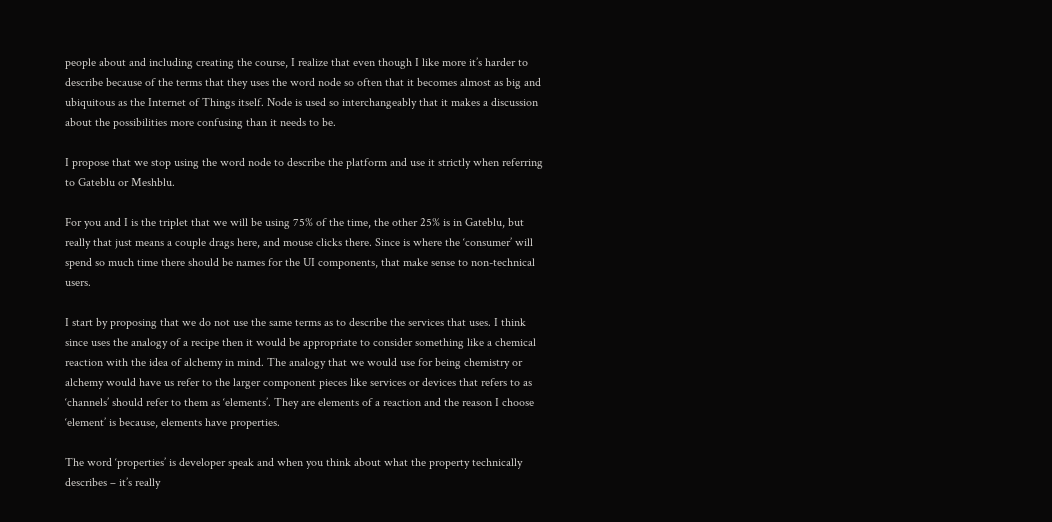people about and including creating the course, I realize that even though I like more it’s harder to describe because of the terms that they uses the word node so often that it becomes almost as big and ubiquitous as the Internet of Things itself. Node is used so interchangeably that it makes a discussion about the possibilities more confusing than it needs to be.

I propose that we stop using the word node to describe the platform and use it strictly when referring to Gateblu or Meshblu.

For you and I is the triplet that we will be using 75% of the time, the other 25% is in Gateblu, but really that just means a couple drags here, and mouse clicks there. Since is where the ‘consumer’ will spend so much time there should be names for the UI components, that make sense to non-technical users.

I start by proposing that we do not use the same terms as to describe the services that uses. I think since uses the analogy of a recipe then it would be appropriate to consider something like a chemical reaction with the idea of alchemy in mind. The analogy that we would use for being chemistry or alchemy would have us refer to the larger component pieces like services or devices that refers to as ‘channels’ should refer to them as ‘elements’. They are elements of a reaction and the reason I choose ‘element’ is because, elements have properties.

The word ‘properties’ is developer speak and when you think about what the property technically describes – it’s really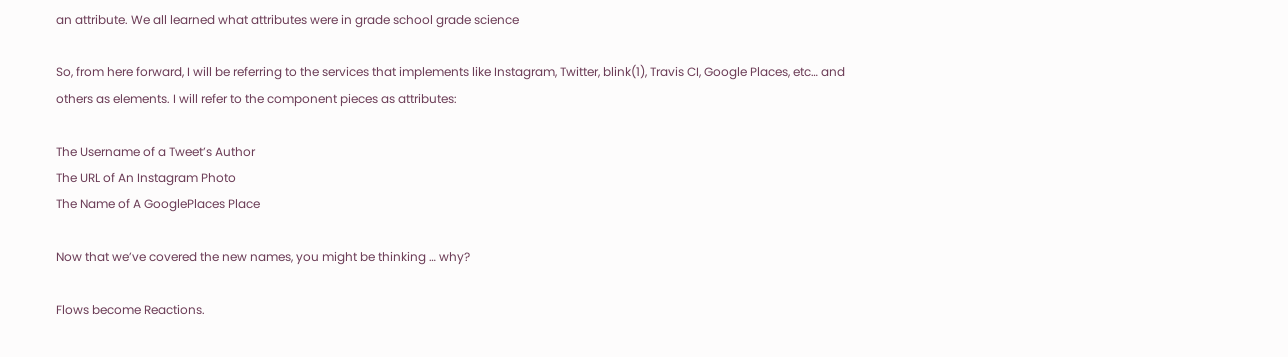an attribute. We all learned what attributes were in grade school grade science

So, from here forward, I will be referring to the services that implements like Instagram, Twitter, blink(1), Travis CI, Google Places, etc… and others as elements. I will refer to the component pieces as attributes:

The Username of a Tweet’s Author
The URL of An Instagram Photo
The Name of A GooglePlaces Place

Now that we’ve covered the new names, you might be thinking … why?

Flows become Reactions.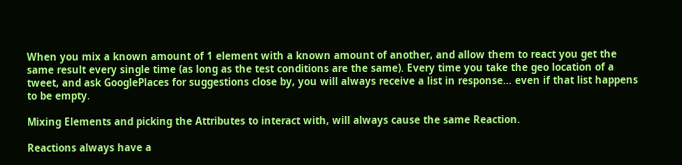When you mix a known amount of 1 element with a known amount of another, and allow them to react you get the same result every single time (as long as the test conditions are the same). Every time you take the geo location of a tweet, and ask GooglePlaces for suggestions close by, you will always receive a list in response… even if that list happens to be empty.

Mixing Elements and picking the Attributes to interact with, will always cause the same Reaction.

Reactions always have a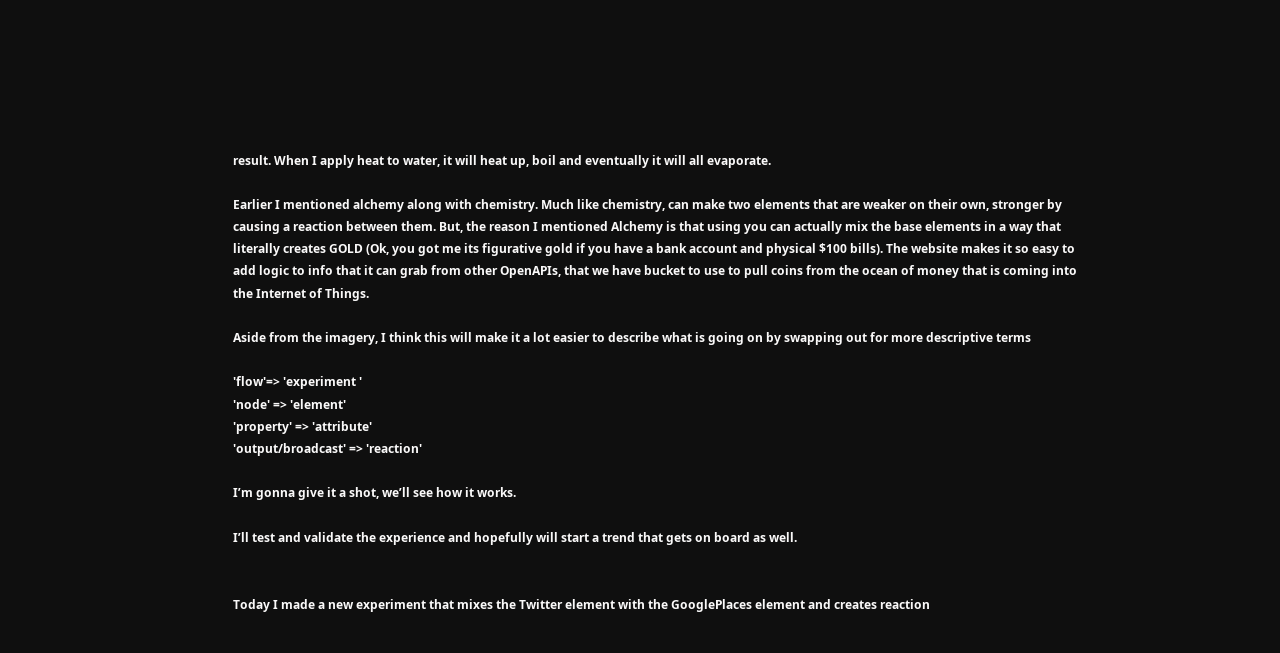result. When I apply heat to water, it will heat up, boil and eventually it will all evaporate.

Earlier I mentioned alchemy along with chemistry. Much like chemistry, can make two elements that are weaker on their own, stronger by causing a reaction between them. But, the reason I mentioned Alchemy is that using you can actually mix the base elements in a way that literally creates GOLD (Ok, you got me its figurative gold if you have a bank account and physical $100 bills). The website makes it so easy to add logic to info that it can grab from other OpenAPIs, that we have bucket to use to pull coins from the ocean of money that is coming into the Internet of Things.

Aside from the imagery, I think this will make it a lot easier to describe what is going on by swapping out for more descriptive terms

'flow'=> 'experiment '
'node' => 'element'
'property' => 'attribute'
'output/broadcast' => 'reaction'

I’m gonna give it a shot, we’ll see how it works.

I’ll test and validate the experience and hopefully will start a trend that gets on board as well.


Today I made a new experiment that mixes the Twitter element with the GooglePlaces element and creates reaction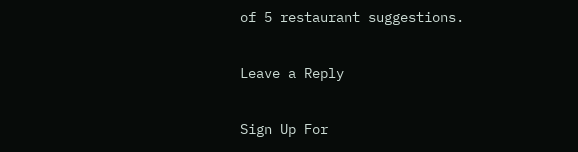of 5 restaurant suggestions.

Leave a Reply

Sign Up For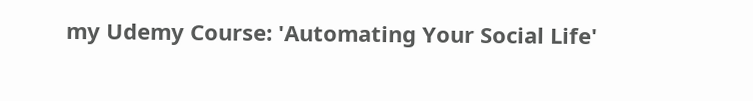my Udemy Course: 'Automating Your Social Life'